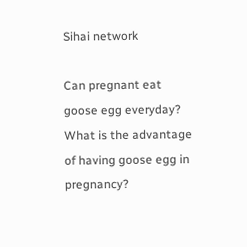Sihai network

Can pregnant eat goose egg everyday? What is the advantage of having goose egg in pregnancy?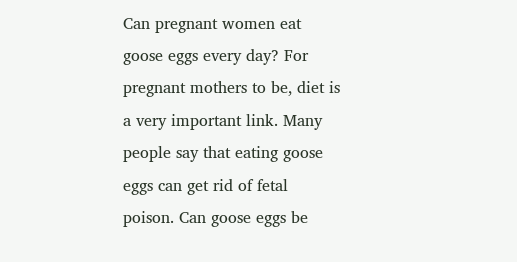Can pregnant women eat goose eggs every day? For pregnant mothers to be, diet is a very important link. Many people say that eating goose eggs can get rid of fetal poison. Can goose eggs be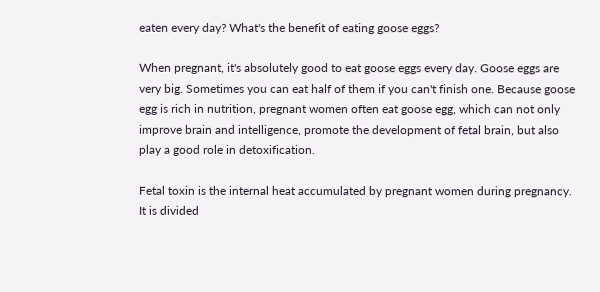eaten every day? What's the benefit of eating goose eggs?

When pregnant, it's absolutely good to eat goose eggs every day. Goose eggs are very big. Sometimes you can eat half of them if you can't finish one. Because goose egg is rich in nutrition, pregnant women often eat goose egg, which can not only improve brain and intelligence, promote the development of fetal brain, but also play a good role in detoxification.

Fetal toxin is the internal heat accumulated by pregnant women during pregnancy. It is divided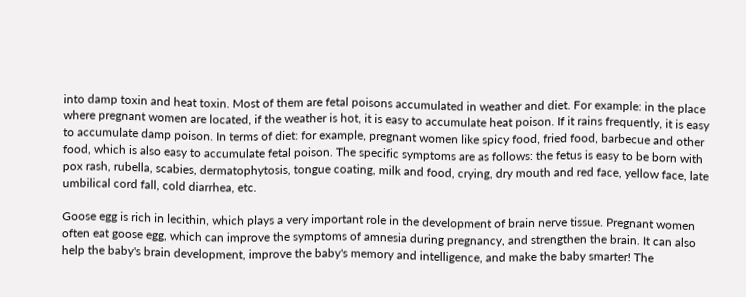into damp toxin and heat toxin. Most of them are fetal poisons accumulated in weather and diet. For example: in the place where pregnant women are located, if the weather is hot, it is easy to accumulate heat poison. If it rains frequently, it is easy to accumulate damp poison. In terms of diet: for example, pregnant women like spicy food, fried food, barbecue and other food, which is also easy to accumulate fetal poison. The specific symptoms are as follows: the fetus is easy to be born with pox rash, rubella, scabies, dermatophytosis, tongue coating, milk and food, crying, dry mouth and red face, yellow face, late umbilical cord fall, cold diarrhea, etc.

Goose egg is rich in lecithin, which plays a very important role in the development of brain nerve tissue. Pregnant women often eat goose egg, which can improve the symptoms of amnesia during pregnancy, and strengthen the brain. It can also help the baby's brain development, improve the baby's memory and intelligence, and make the baby smarter! The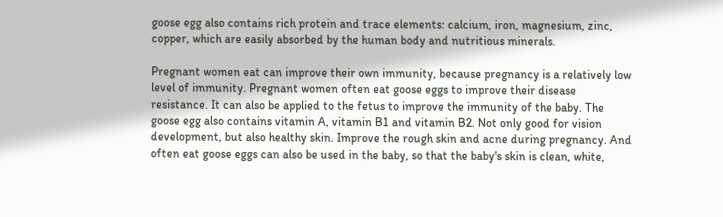goose egg also contains rich protein and trace elements: calcium, iron, magnesium, zinc, copper, which are easily absorbed by the human body and nutritious minerals.

Pregnant women eat can improve their own immunity, because pregnancy is a relatively low level of immunity. Pregnant women often eat goose eggs to improve their disease resistance. It can also be applied to the fetus to improve the immunity of the baby. The goose egg also contains vitamin A, vitamin B1 and vitamin B2. Not only good for vision development, but also healthy skin. Improve the rough skin and acne during pregnancy. And often eat goose eggs can also be used in the baby, so that the baby's skin is clean, white,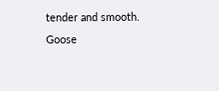tender and smooth. Goose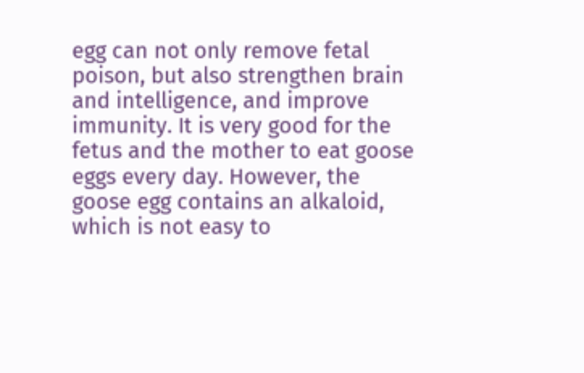egg can not only remove fetal poison, but also strengthen brain and intelligence, and improve immunity. It is very good for the fetus and the mother to eat goose eggs every day. However, the goose egg contains an alkaloid, which is not easy to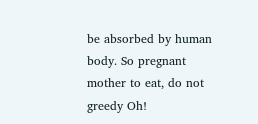be absorbed by human body. So pregnant mother to eat, do not greedy Oh!